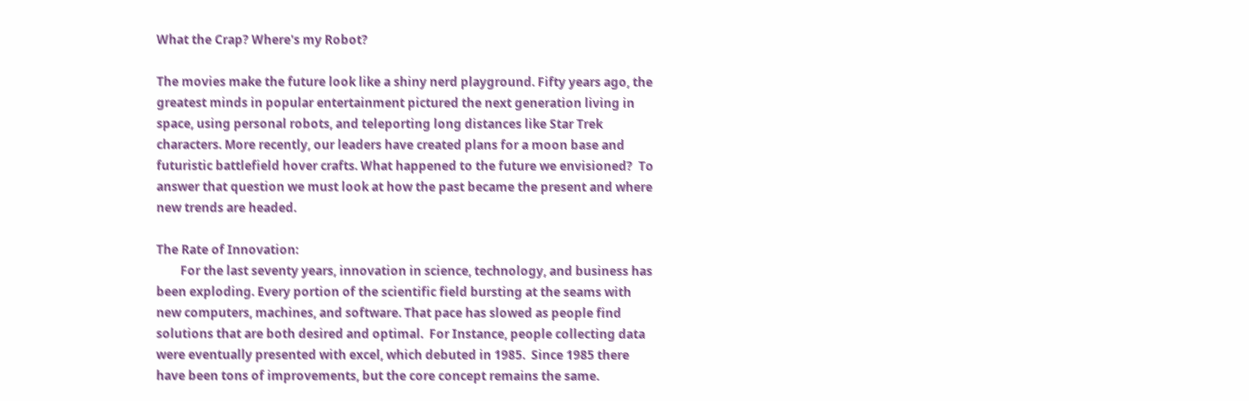What the Crap? Where's my Robot?

The movies make the future look like a shiny nerd playground. Fifty years ago, the greatest minds in popular entertainment pictured the next generation living in space, using personal robots, and teleporting long distances like Star Trek characters. More recently, our leaders have created plans for a moon base and futuristic battlefield hover crafts. What happened to the future we envisioned?  To answer that question we must look at how the past became the present and where new trends are headed.

The Rate of Innovation:
        For the last seventy years, innovation in science, technology, and business has been exploding. Every portion of the scientific field bursting at the seams with new computers, machines, and software. That pace has slowed as people find solutions that are both desired and optimal.  For Instance, people collecting data were eventually presented with excel, which debuted in 1985.  Since 1985 there have been tons of improvements, but the core concept remains the same.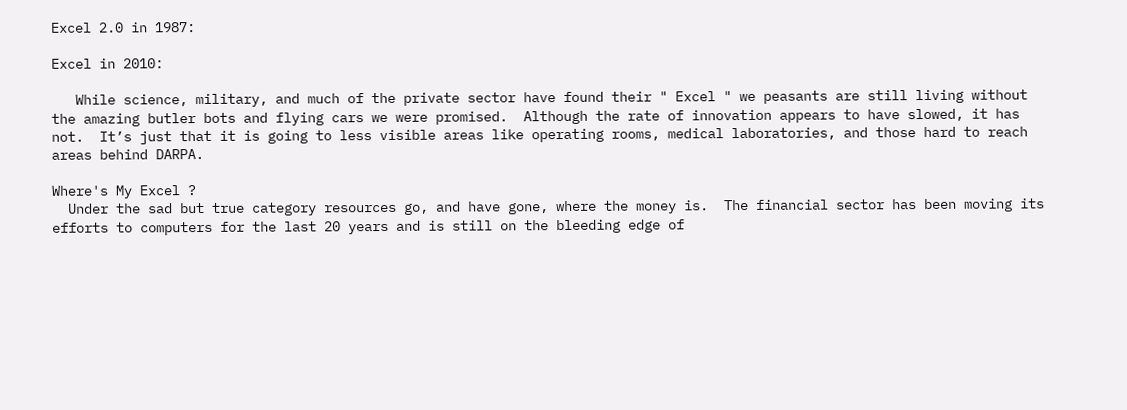Excel 2.0 in 1987:

Excel in 2010:

   While science, military, and much of the private sector have found their " Excel " we peasants are still living without the amazing butler bots and flying cars we were promised.  Although the rate of innovation appears to have slowed, it has not.  It’s just that it is going to less visible areas like operating rooms, medical laboratories, and those hard to reach areas behind DARPA.

Where's My Excel ?
  Under the sad but true category resources go, and have gone, where the money is.  The financial sector has been moving its efforts to computers for the last 20 years and is still on the bleeding edge of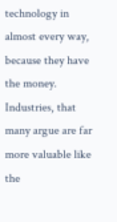technology in almost every way, because they have the money.  Industries, that many argue are far more valuable like the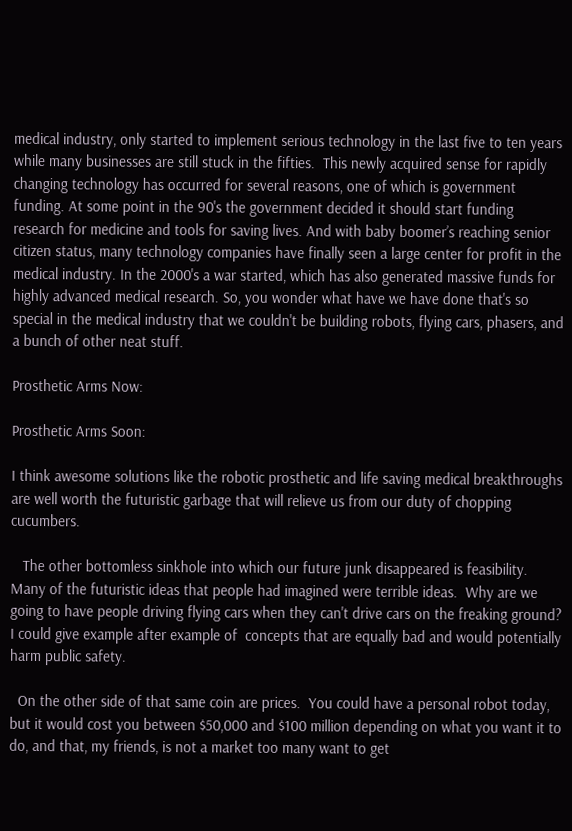medical industry, only started to implement serious technology in the last five to ten years while many businesses are still stuck in the fifties.  This newly acquired sense for rapidly changing technology has occurred for several reasons, one of which is government funding. At some point in the 90's the government decided it should start funding research for medicine and tools for saving lives. And with baby boomer’s reaching senior citizen status, many technology companies have finally seen a large center for profit in the medical industry. In the 2000's a war started, which has also generated massive funds for highly advanced medical research. So, you wonder what have we have done that's so special in the medical industry that we couldn't be building robots, flying cars, phasers, and a bunch of other neat stuff.

Prosthetic Arms Now:

Prosthetic Arms Soon:

I think awesome solutions like the robotic prosthetic and life saving medical breakthroughs are well worth the futuristic garbage that will relieve us from our duty of chopping cucumbers.

   The other bottomless sinkhole into which our future junk disappeared is feasibility.  Many of the futuristic ideas that people had imagined were terrible ideas.  Why are we going to have people driving flying cars when they can't drive cars on the freaking ground?  I could give example after example of  concepts that are equally bad and would potentially harm public safety.

  On the other side of that same coin are prices.  You could have a personal robot today, but it would cost you between $50,000 and $100 million depending on what you want it to do, and that, my friends, is not a market too many want to get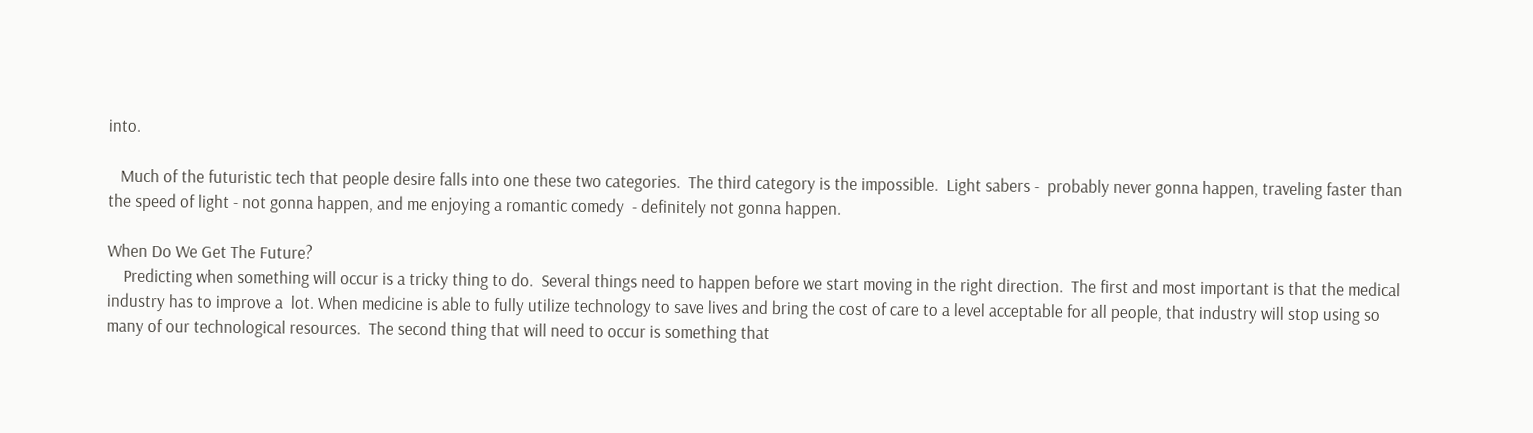into.

   Much of the futuristic tech that people desire falls into one these two categories.  The third category is the impossible.  Light sabers -  probably never gonna happen, traveling faster than the speed of light - not gonna happen, and me enjoying a romantic comedy  - definitely not gonna happen.

When Do We Get The Future?
    Predicting when something will occur is a tricky thing to do.  Several things need to happen before we start moving in the right direction.  The first and most important is that the medical industry has to improve a  lot. When medicine is able to fully utilize technology to save lives and bring the cost of care to a level acceptable for all people, that industry will stop using so many of our technological resources.  The second thing that will need to occur is something that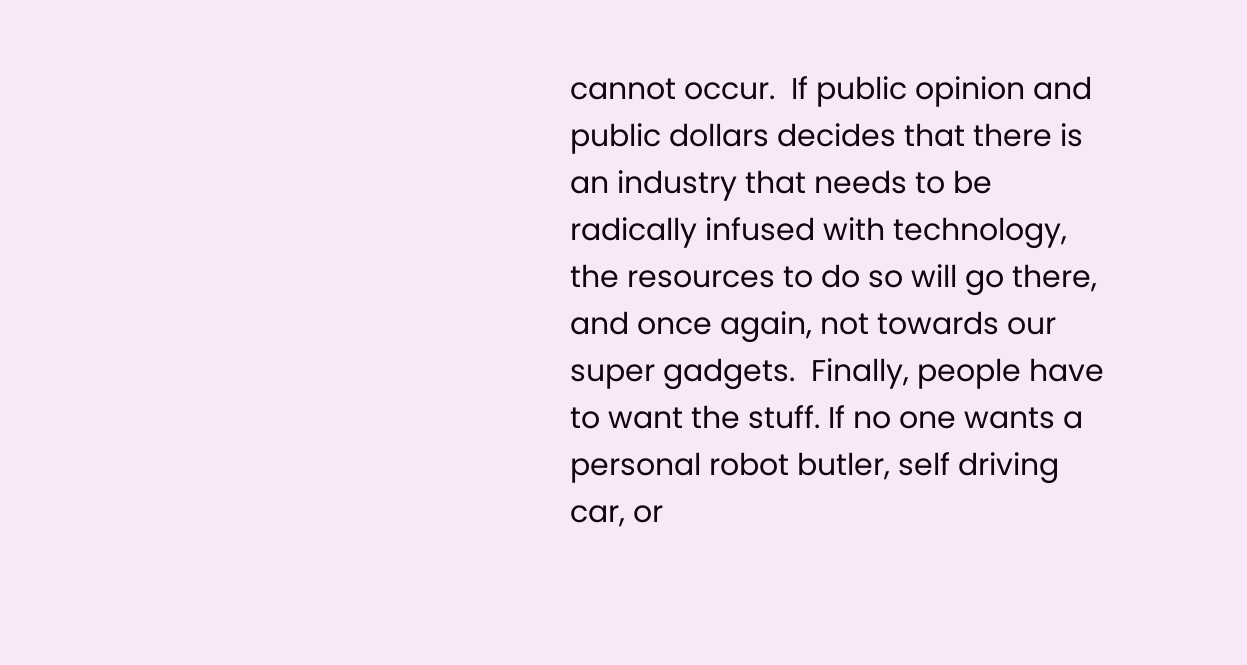cannot occur.  If public opinion and public dollars decides that there is an industry that needs to be radically infused with technology, the resources to do so will go there, and once again, not towards our super gadgets.  Finally, people have to want the stuff. If no one wants a personal robot butler, self driving car, or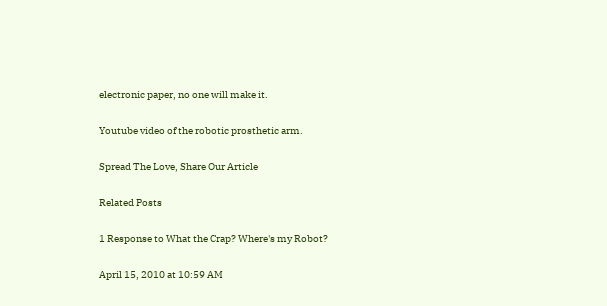electronic paper, no one will make it.

Youtube video of the robotic prosthetic arm.

Spread The Love, Share Our Article

Related Posts

1 Response to What the Crap? Where's my Robot?

April 15, 2010 at 10:59 AM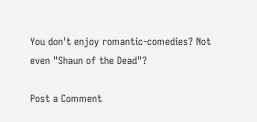You don't enjoy romantic-comedies? Not even "Shaun of the Dead"?

Post a Comment